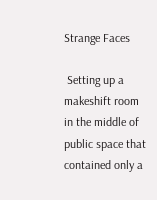Strange Faces

 Setting up a makeshift room in the middle of public space that contained only a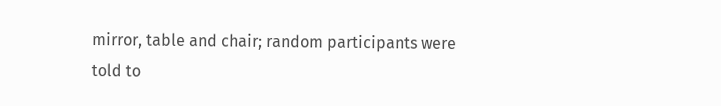mirror, table and chair; random participants were told to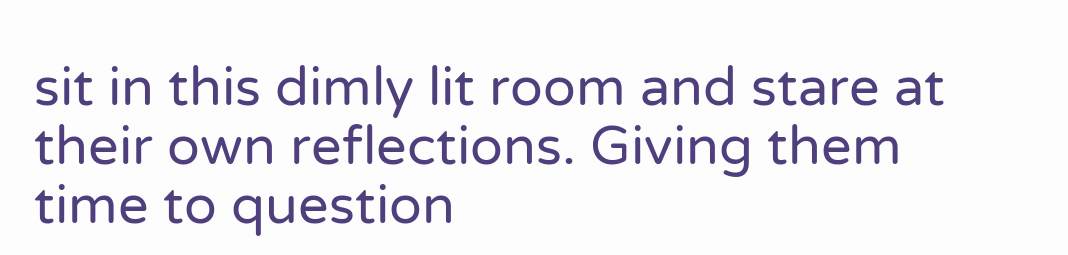sit in this dimly lit room and stare at their own reflections. Giving them time to question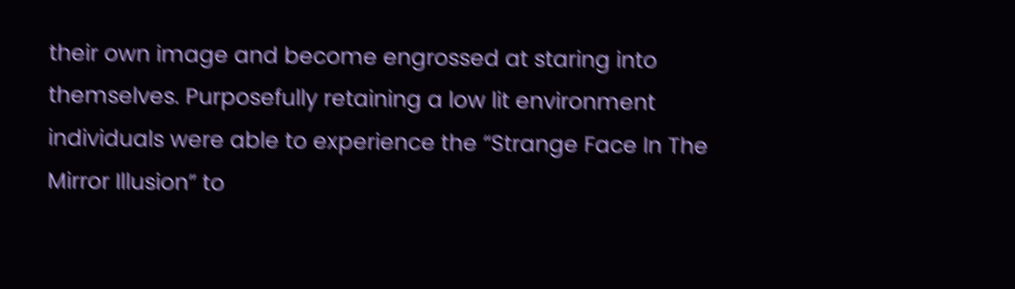their own image and become engrossed at staring into themselves. Purposefully retaining a low lit environment individuals were able to experience the “Strange Face In The Mirror Illusion” to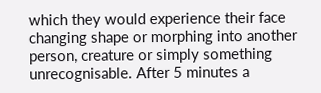which they would experience their face changing shape or morphing into another person, creature or simply something unrecognisable. After 5 minutes a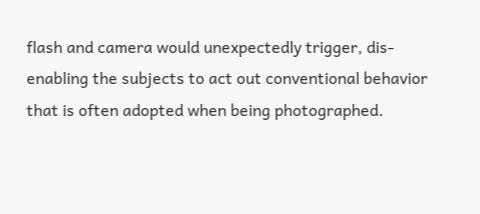flash and camera would unexpectedly trigger, dis-enabling the subjects to act out conventional behavior that is often adopted when being photographed.